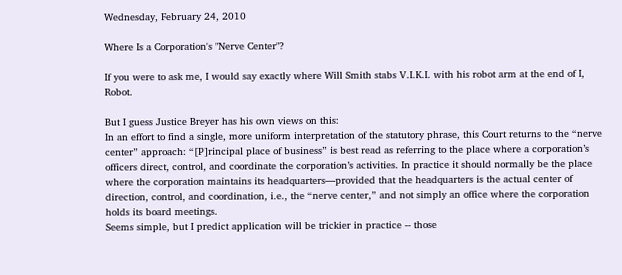Wednesday, February 24, 2010

Where Is a Corporation's "Nerve Center"?

If you were to ask me, I would say exactly where Will Smith stabs V.I.K.I. with his robot arm at the end of I, Robot.

But I guess Justice Breyer has his own views on this:
In an effort to find a single, more uniform interpretation of the statutory phrase, this Court returns to the “nerve center” approach: “[P]rincipal place of business” is best read as referring to the place where a corporation’s officers direct, control, and coordinate the corporation’s activities. In practice it should normally be the place where the corporation maintains its headquarters—provided that the headquarters is the actual center of direction, control, and coordination, i.e., the “nerve center,” and not simply an office where the corporation holds its board meetings.
Seems simple, but I predict application will be trickier in practice -- those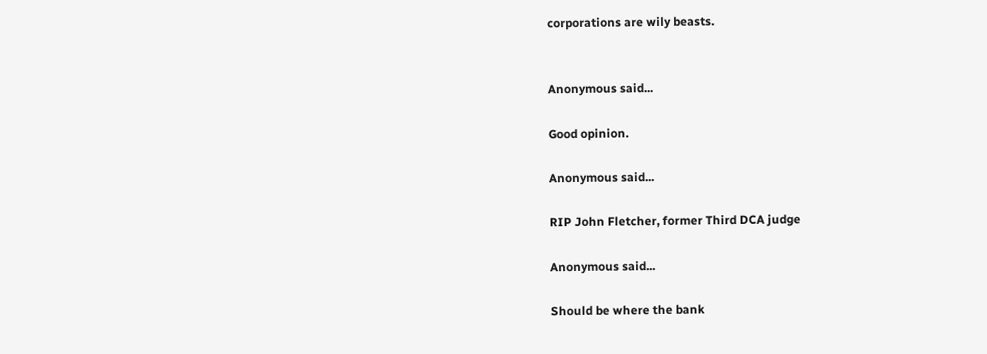corporations are wily beasts.


Anonymous said...

Good opinion.

Anonymous said...

RIP John Fletcher, former Third DCA judge

Anonymous said...

Should be where the bank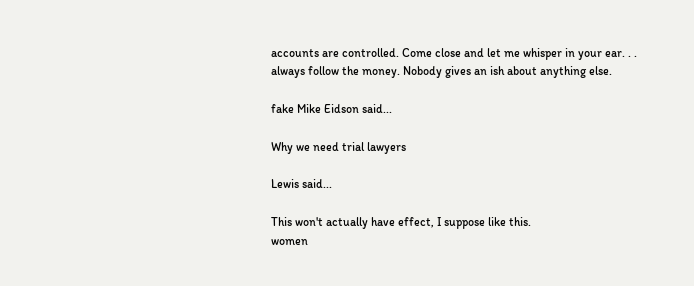accounts are controlled. Come close and let me whisper in your ear. . . always follow the money. Nobody gives an ish about anything else.

fake Mike Eidson said...

Why we need trial lawyers

Lewis said...

This won't actually have effect, I suppose like this.
women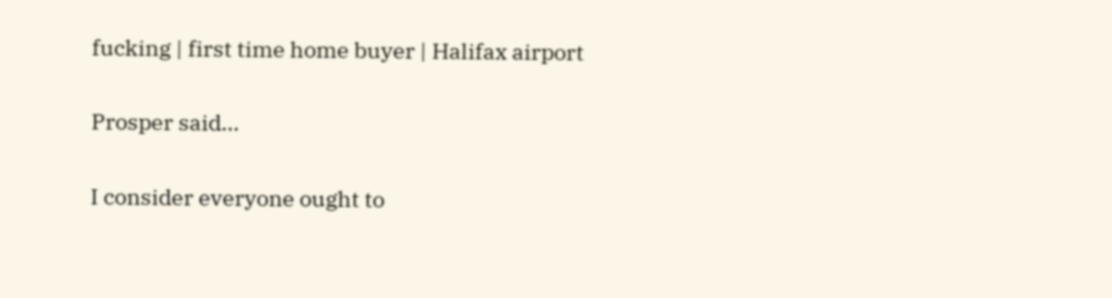fucking | first time home buyer | Halifax airport

Prosper said...

I consider everyone ought to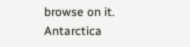browse on it.
Antarctica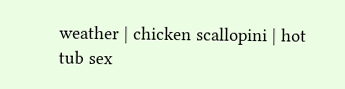weather | chicken scallopini | hot tub sex